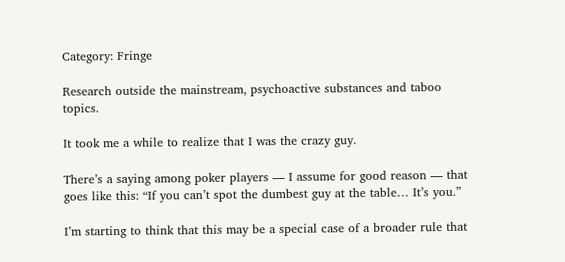Category: Fringe

Research outside the mainstream, psychoactive substances and taboo topics.

It took me a while to realize that I was the crazy guy.

There’s a saying among poker players — I assume for good reason — that goes like this: “If you can’t spot the dumbest guy at the table… It’s you.”

I’m starting to think that this may be a special case of a broader rule that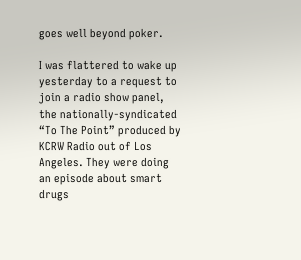goes well beyond poker.

I was flattered to wake up yesterday to a request to join a radio show panel, the nationally-syndicated “To The Point” produced by KCRW Radio out of Los Angeles. They were doing an episode about smart drugs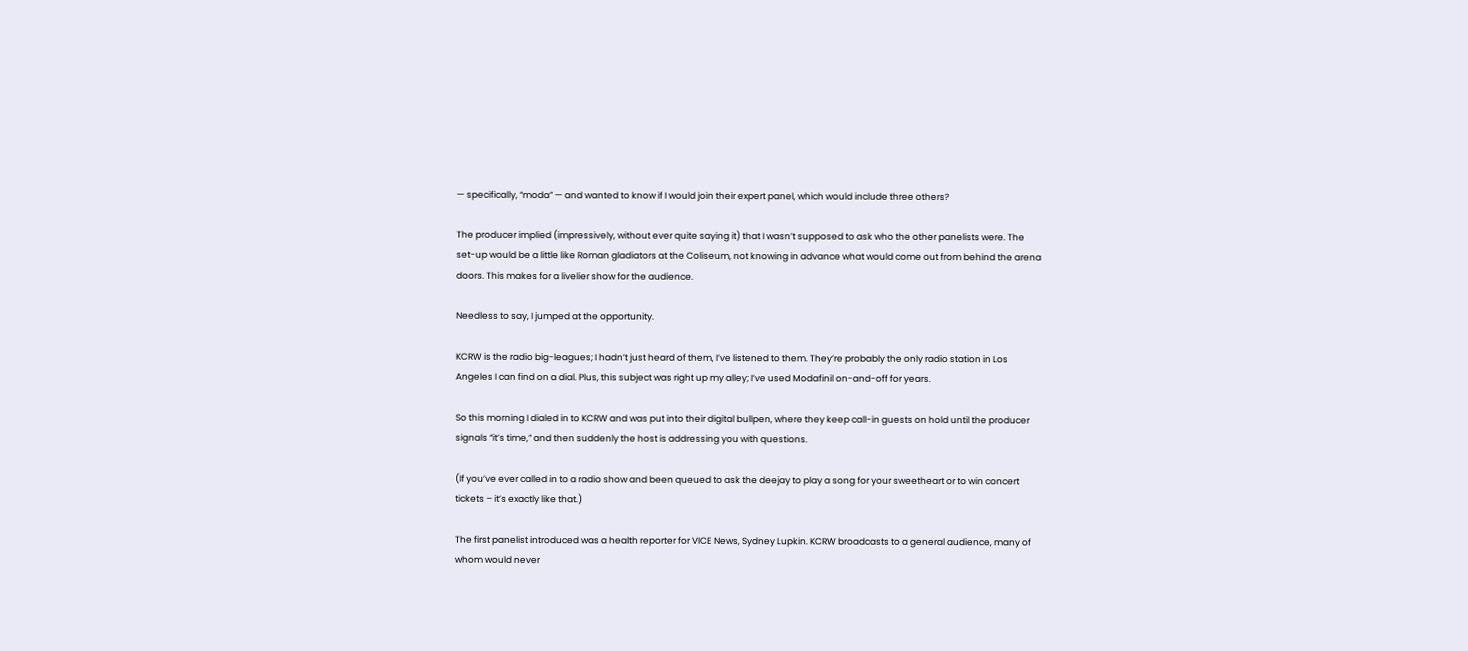— specifically, “moda” — and wanted to know if I would join their expert panel, which would include three others?

The producer implied (impressively, without ever quite saying it) that I wasn’t supposed to ask who the other panelists were. The set-up would be a little like Roman gladiators at the Coliseum, not knowing in advance what would come out from behind the arena doors. This makes for a livelier show for the audience.

Needless to say, I jumped at the opportunity.

KCRW is the radio big-leagues; I hadn’t just heard of them, I’ve listened to them. They’re probably the only radio station in Los Angeles I can find on a dial. Plus, this subject was right up my alley; I’ve used Modafinil on-and-off for years.

So this morning I dialed in to KCRW and was put into their digital bullpen, where they keep call-in guests on hold until the producer signals “it’s time,” and then suddenly the host is addressing you with questions.

(If you’ve ever called in to a radio show and been queued to ask the deejay to play a song for your sweetheart or to win concert tickets – it’s exactly like that.)

The first panelist introduced was a health reporter for VICE News, Sydney Lupkin. KCRW broadcasts to a general audience, many of whom would never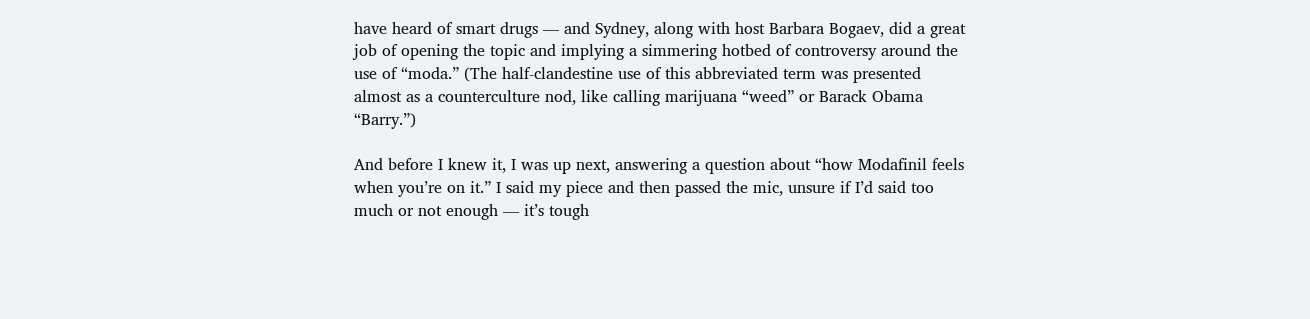have heard of smart drugs — and Sydney, along with host Barbara Bogaev, did a great job of opening the topic and implying a simmering hotbed of controversy around the use of “moda.” (The half-clandestine use of this abbreviated term was presented almost as a counterculture nod, like calling marijuana “weed” or Barack Obama “Barry.”)

And before I knew it, I was up next, answering a question about “how Modafinil feels when you’re on it.” I said my piece and then passed the mic, unsure if I’d said too much or not enough — it’s tough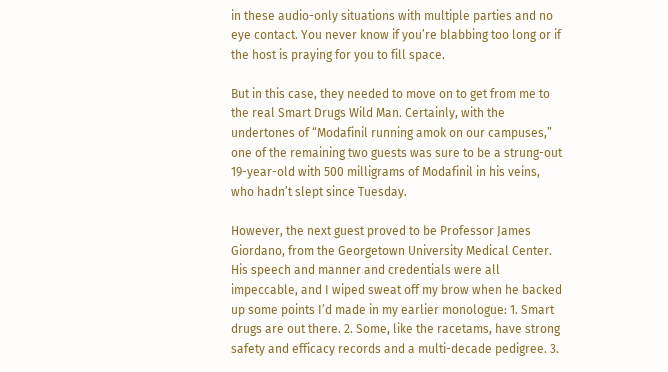in these audio-only situations with multiple parties and no eye contact. You never know if you’re blabbing too long or if the host is praying for you to fill space.

But in this case, they needed to move on to get from me to the real Smart Drugs Wild Man. Certainly, with the undertones of “Modafinil running amok on our campuses,” one of the remaining two guests was sure to be a strung-out 19-year-old with 500 milligrams of Modafinil in his veins, who hadn’t slept since Tuesday.

However, the next guest proved to be Professor James Giordano, from the Georgetown University Medical Center. His speech and manner and credentials were all impeccable, and I wiped sweat off my brow when he backed up some points I’d made in my earlier monologue: 1. Smart drugs are out there. 2. Some, like the racetams, have strong safety and efficacy records and a multi-decade pedigree. 3.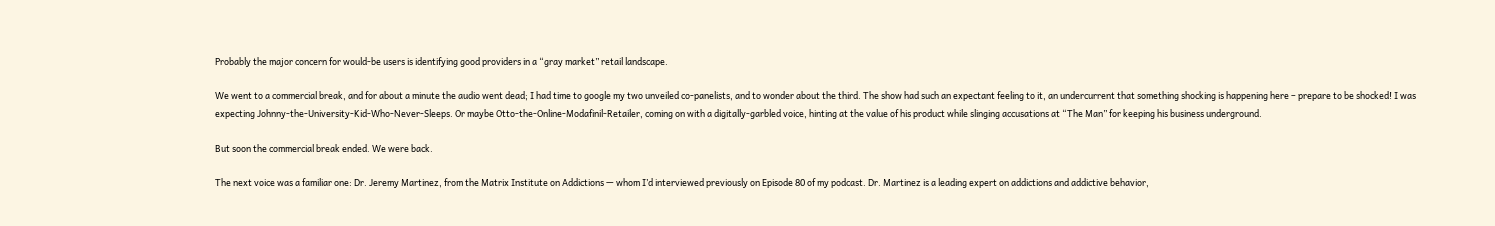Probably the major concern for would-be users is identifying good providers in a “gray market” retail landscape.

We went to a commercial break, and for about a minute the audio went dead; I had time to google my two unveiled co-panelists, and to wonder about the third. The show had such an expectant feeling to it, an undercurrent that something shocking is happening here – prepare to be shocked! I was expecting Johnny-the-University-Kid-Who-Never-Sleeps. Or maybe Otto-the-Online-Modafinil-Retailer, coming on with a digitally-garbled voice, hinting at the value of his product while slinging accusations at “The Man” for keeping his business underground.

But soon the commercial break ended. We were back.

The next voice was a familiar one: Dr. Jeremy Martinez, from the Matrix Institute on Addictions — whom I’d interviewed previously on Episode 80 of my podcast. Dr. Martinez is a leading expert on addictions and addictive behavior,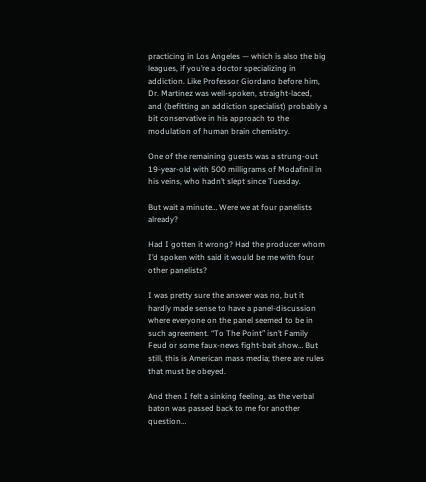practicing in Los Angeles — which is also the big leagues, if you’re a doctor specializing in addiction. Like Professor Giordano before him, Dr. Martinez was well-spoken, straight-laced, and (befitting an addiction specialist) probably a bit conservative in his approach to the modulation of human brain chemistry.

One of the remaining guests was a strung-out 19-year-old with 500 milligrams of Modafinil in his veins, who hadn’t slept since Tuesday.

But wait a minute… Were we at four panelists already?

Had I gotten it wrong? Had the producer whom I’d spoken with said it would be me with four other panelists?

I was pretty sure the answer was no, but it hardly made sense to have a panel-discussion where everyone on the panel seemed to be in such agreement. “To The Point” isn’t Family Feud or some faux-news fight-bait show… But still, this is American mass media; there are rules that must be obeyed.

And then I felt a sinking feeling, as the verbal baton was passed back to me for another question…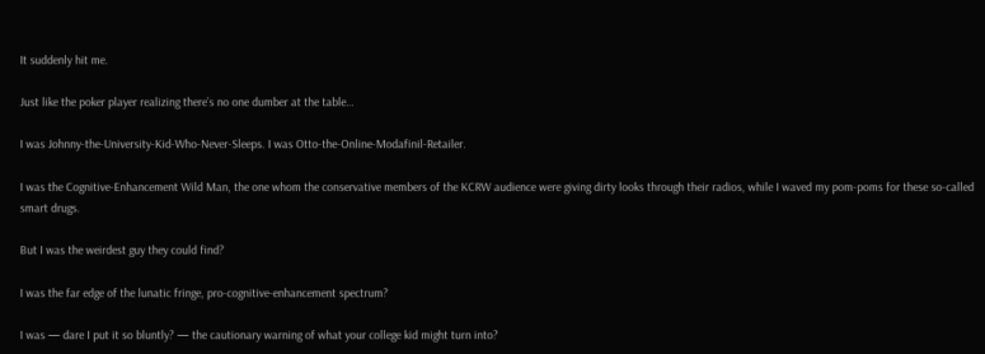It suddenly hit me.

Just like the poker player realizing there’s no one dumber at the table…

I was Johnny-the-University-Kid-Who-Never-Sleeps. I was Otto-the-Online-Modafinil-Retailer.

I was the Cognitive-Enhancement Wild Man, the one whom the conservative members of the KCRW audience were giving dirty looks through their radios, while I waved my pom-poms for these so-called smart drugs.

But I was the weirdest guy they could find?

I was the far edge of the lunatic fringe, pro-cognitive-enhancement spectrum?

I was — dare I put it so bluntly? — the cautionary warning of what your college kid might turn into?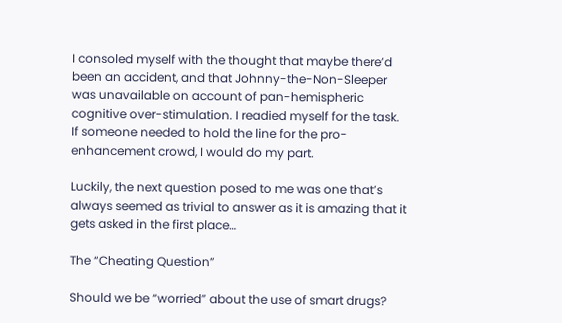I consoled myself with the thought that maybe there’d been an accident, and that Johnny-the-Non-Sleeper was unavailable on account of pan-hemispheric cognitive over-stimulation. I readied myself for the task. If someone needed to hold the line for the pro-enhancement crowd, I would do my part.

Luckily, the next question posed to me was one that’s always seemed as trivial to answer as it is amazing that it gets asked in the first place…

The “Cheating Question”

Should we be “worried” about the use of smart drugs?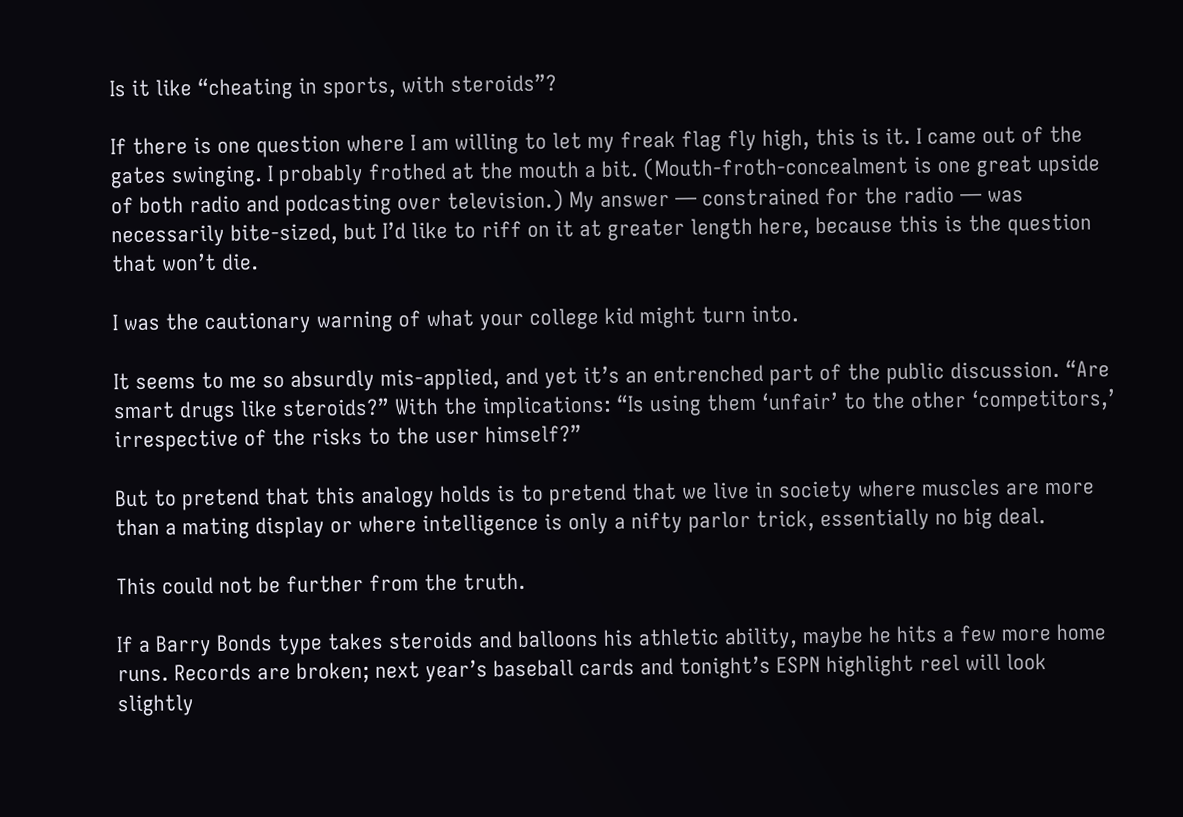Is it like “cheating in sports, with steroids”?

If there is one question where I am willing to let my freak flag fly high, this is it. I came out of the gates swinging. I probably frothed at the mouth a bit. (Mouth-froth-concealment is one great upside of both radio and podcasting over television.) My answer — constrained for the radio — was necessarily bite-sized, but I’d like to riff on it at greater length here, because this is the question that won’t die.

I was the cautionary warning of what your college kid might turn into.

It seems to me so absurdly mis-applied, and yet it’s an entrenched part of the public discussion. “Are smart drugs like steroids?” With the implications: “Is using them ‘unfair’ to the other ‘competitors,’ irrespective of the risks to the user himself?”

But to pretend that this analogy holds is to pretend that we live in society where muscles are more than a mating display or where intelligence is only a nifty parlor trick, essentially no big deal.

This could not be further from the truth.

If a Barry Bonds type takes steroids and balloons his athletic ability, maybe he hits a few more home runs. Records are broken; next year’s baseball cards and tonight’s ESPN highlight reel will look slightly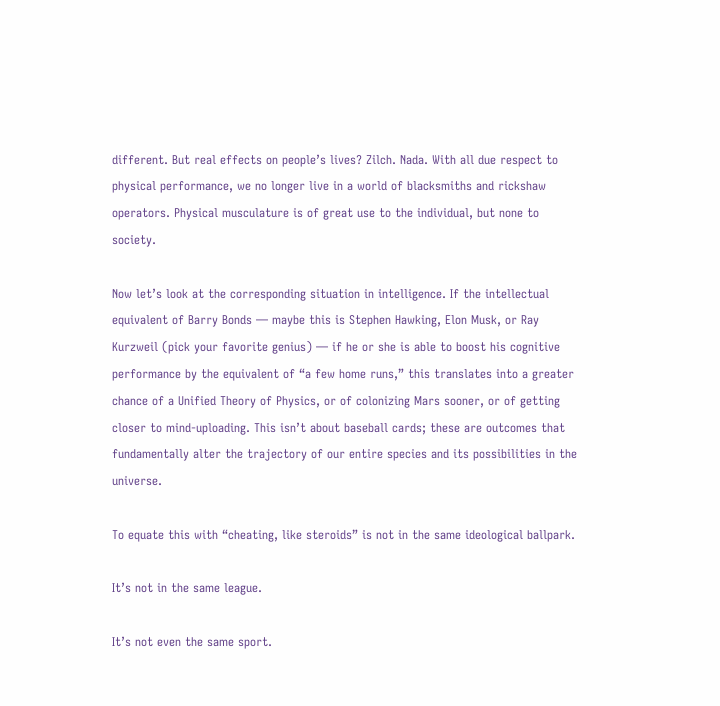different. But real effects on people’s lives? Zilch. Nada. With all due respect to physical performance, we no longer live in a world of blacksmiths and rickshaw operators. Physical musculature is of great use to the individual, but none to society.

Now let’s look at the corresponding situation in intelligence. If the intellectual equivalent of Barry Bonds — maybe this is Stephen Hawking, Elon Musk, or Ray Kurzweil (pick your favorite genius) — if he or she is able to boost his cognitive performance by the equivalent of “a few home runs,” this translates into a greater chance of a Unified Theory of Physics, or of colonizing Mars sooner, or of getting closer to mind-uploading. This isn’t about baseball cards; these are outcomes that fundamentally alter the trajectory of our entire species and its possibilities in the universe.

To equate this with “cheating, like steroids” is not in the same ideological ballpark.

It’s not in the same league.

It’s not even the same sport.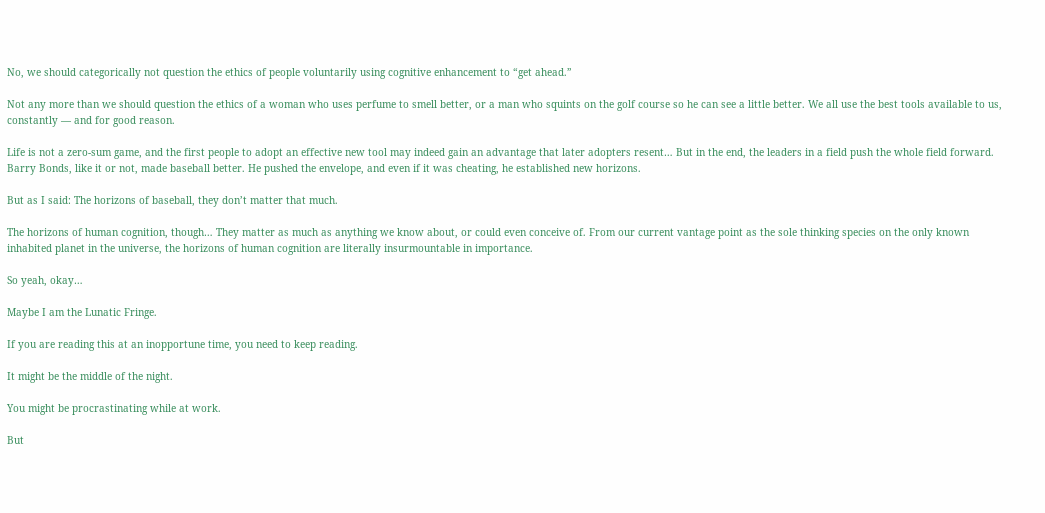No, we should categorically not question the ethics of people voluntarily using cognitive enhancement to “get ahead.”

Not any more than we should question the ethics of a woman who uses perfume to smell better, or a man who squints on the golf course so he can see a little better. We all use the best tools available to us, constantly — and for good reason.

Life is not a zero-sum game, and the first people to adopt an effective new tool may indeed gain an advantage that later adopters resent… But in the end, the leaders in a field push the whole field forward. Barry Bonds, like it or not, made baseball better. He pushed the envelope, and even if it was cheating, he established new horizons.

But as I said: The horizons of baseball, they don’t matter that much.

The horizons of human cognition, though… They matter as much as anything we know about, or could even conceive of. From our current vantage point as the sole thinking species on the only known inhabited planet in the universe, the horizons of human cognition are literally insurmountable in importance.

So yeah, okay…

Maybe I am the Lunatic Fringe.

If you are reading this at an inopportune time, you need to keep reading.

It might be the middle of the night.

You might be procrastinating while at work.

But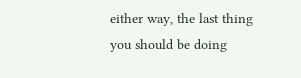either way, the last thing you should be doing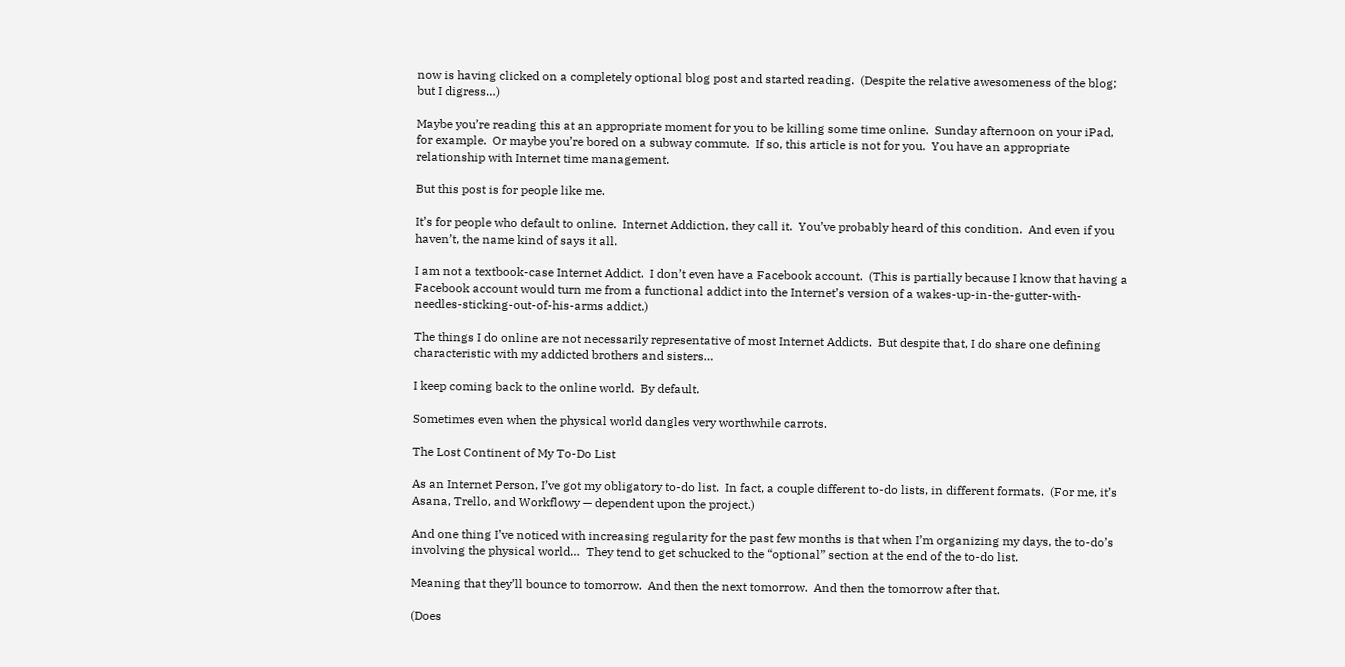now is having clicked on a completely optional blog post and started reading.  (Despite the relative awesomeness of the blog; but I digress…)

Maybe you’re reading this at an appropriate moment for you to be killing some time online.  Sunday afternoon on your iPad, for example.  Or maybe you’re bored on a subway commute.  If so, this article is not for you.  You have an appropriate relationship with Internet time management.

But this post is for people like me.

It’s for people who default to online.  Internet Addiction, they call it.  You’ve probably heard of this condition.  And even if you haven’t, the name kind of says it all.

I am not a textbook-case Internet Addict.  I don’t even have a Facebook account.  (This is partially because I know that having a Facebook account would turn me from a functional addict into the Internet’s version of a wakes-up-in-the-gutter-with-needles-sticking-out-of-his-arms addict.)

The things I do online are not necessarily representative of most Internet Addicts.  But despite that, I do share one defining characteristic with my addicted brothers and sisters…

I keep coming back to the online world.  By default.

Sometimes even when the physical world dangles very worthwhile carrots.

The Lost Continent of My To-Do List

As an Internet Person, I’ve got my obligatory to-do list.  In fact, a couple different to-do lists, in different formats.  (For me, it’s Asana, Trello, and Workflowy — dependent upon the project.)

And one thing I’ve noticed with increasing regularity for the past few months is that when I’m organizing my days, the to-do’s involving the physical world…  They tend to get schucked to the “optional” section at the end of the to-do list.

Meaning that they’ll bounce to tomorrow.  And then the next tomorrow.  And then the tomorrow after that.

(Does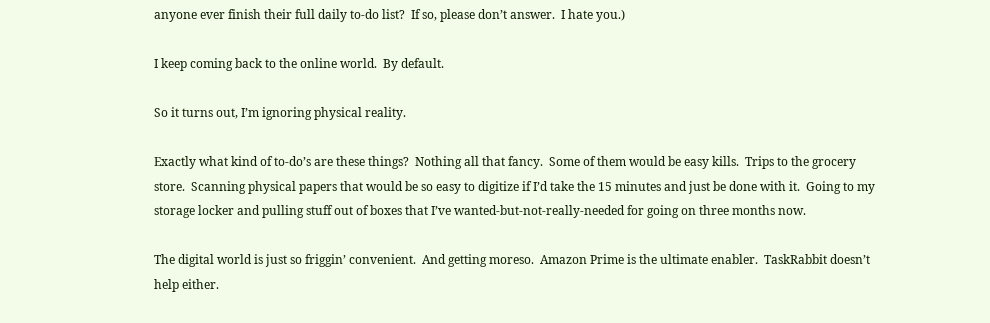anyone ever finish their full daily to-do list?  If so, please don’t answer.  I hate you.)

I keep coming back to the online world.  By default.

So it turns out, I’m ignoring physical reality.

Exactly what kind of to-do’s are these things?  Nothing all that fancy.  Some of them would be easy kills.  Trips to the grocery store.  Scanning physical papers that would be so easy to digitize if I’d take the 15 minutes and just be done with it.  Going to my storage locker and pulling stuff out of boxes that I’ve wanted-but-not-really-needed for going on three months now.

The digital world is just so friggin’ convenient.  And getting moreso.  Amazon Prime is the ultimate enabler.  TaskRabbit doesn’t help either.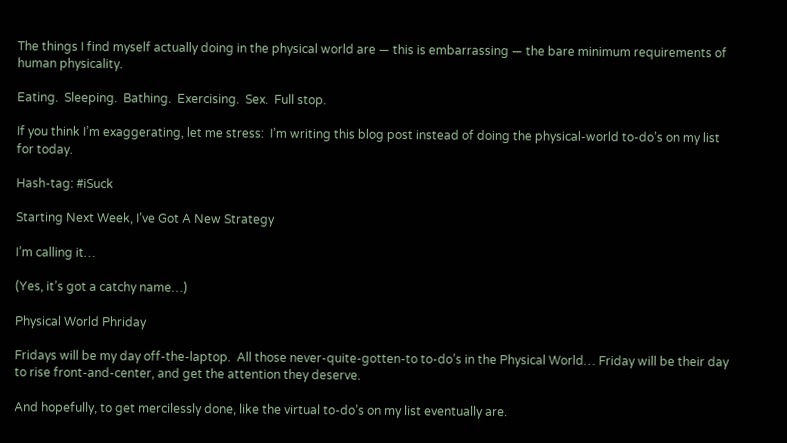The things I find myself actually doing in the physical world are — this is embarrassing — the bare minimum requirements of human physicality.

Eating.  Sleeping.  Bathing.  Exercising.  Sex.  Full stop.

If you think I’m exaggerating, let me stress:  I’m writing this blog post instead of doing the physical-world to-do’s on my list for today.

Hash-tag: #iSuck

Starting Next Week, I’ve Got A New Strategy

I’m calling it…

(Yes, it’s got a catchy name…)

Physical World Phriday

Fridays will be my day off-the-laptop.  All those never-quite-gotten-to to-do’s in the Physical World… Friday will be their day to rise front-and-center, and get the attention they deserve.

And hopefully, to get mercilessly done, like the virtual to-do’s on my list eventually are.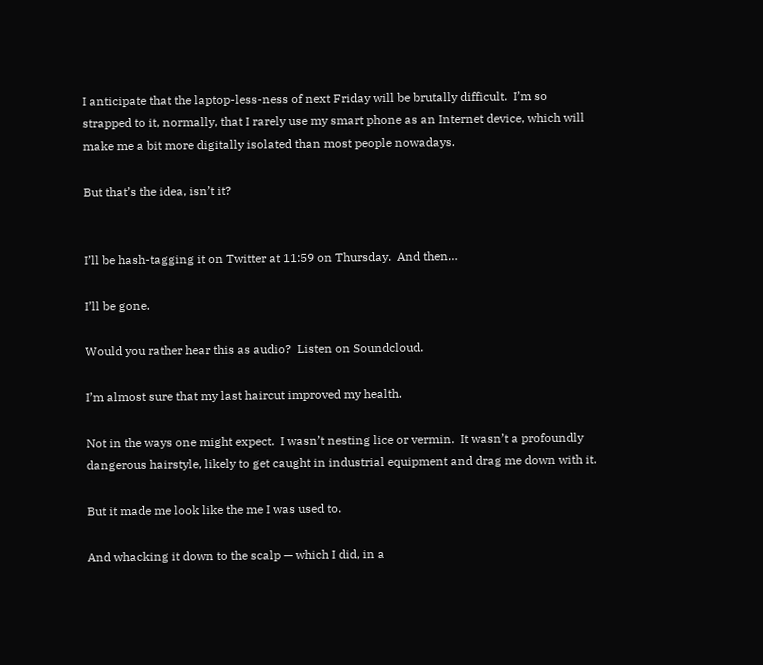I anticipate that the laptop-less-ness of next Friday will be brutally difficult.  I’m so strapped to it, normally, that I rarely use my smart phone as an Internet device, which will make me a bit more digitally isolated than most people nowadays.

But that’s the idea, isn’t it?


I’ll be hash-tagging it on Twitter at 11:59 on Thursday.  And then…

I’ll be gone.

Would you rather hear this as audio?  Listen on Soundcloud.

I’m almost sure that my last haircut improved my health.

Not in the ways one might expect.  I wasn’t nesting lice or vermin.  It wasn’t a profoundly dangerous hairstyle, likely to get caught in industrial equipment and drag me down with it.

But it made me look like the me I was used to.

And whacking it down to the scalp — which I did, in a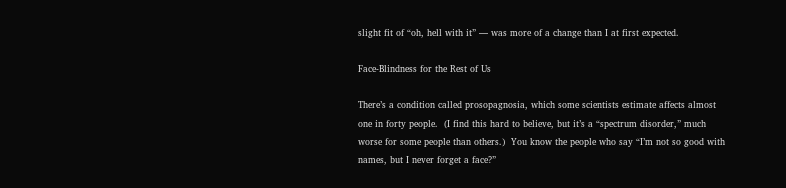slight fit of “oh, hell with it” — was more of a change than I at first expected.

Face-Blindness for the Rest of Us

There’s a condition called prosopagnosia, which some scientists estimate affects almost one in forty people.  (I find this hard to believe, but it’s a “spectrum disorder,” much worse for some people than others.)  You know the people who say “I’m not so good with names, but I never forget a face?”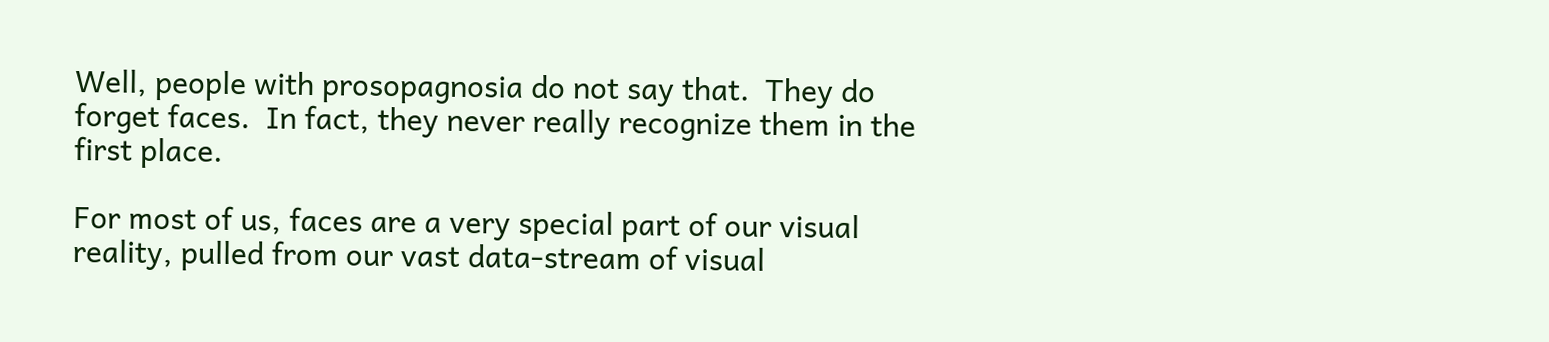Well, people with prosopagnosia do not say that.  They do forget faces.  In fact, they never really recognize them in the first place.

For most of us, faces are a very special part of our visual reality, pulled from our vast data-stream of visual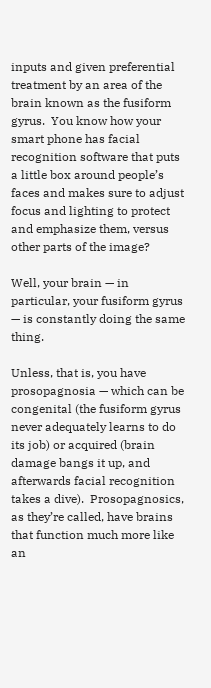inputs and given preferential treatment by an area of the brain known as the fusiform gyrus.  You know how your smart phone has facial recognition software that puts a little box around people’s faces and makes sure to adjust focus and lighting to protect and emphasize them, versus other parts of the image?

Well, your brain — in particular, your fusiform gyrus — is constantly doing the same thing.

Unless, that is, you have prosopagnosia — which can be congenital (the fusiform gyrus never adequately learns to do its job) or acquired (brain damage bangs it up, and afterwards facial recognition takes a dive).  Prosopagnosics, as they’re called, have brains that function much more like an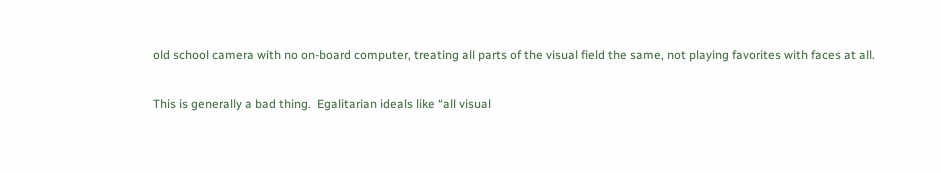old school camera with no on-board computer, treating all parts of the visual field the same, not playing favorites with faces at all.

This is generally a bad thing.  Egalitarian ideals like “all visual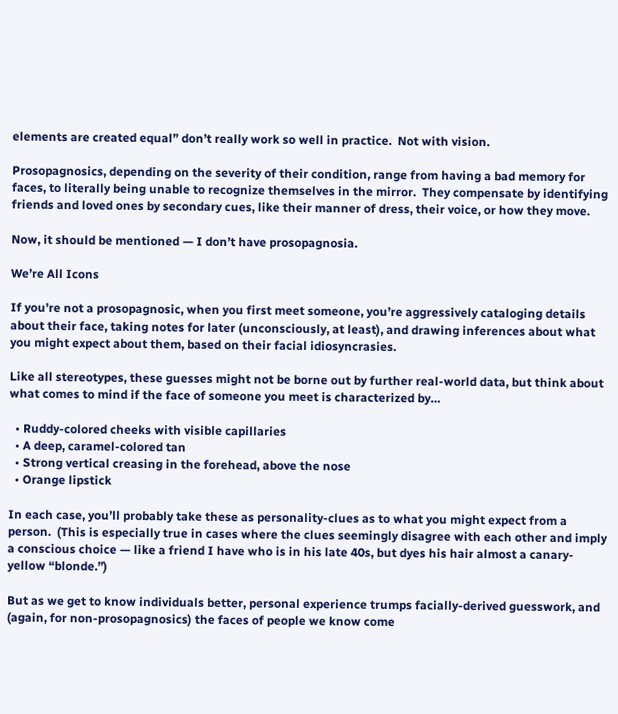elements are created equal” don’t really work so well in practice.  Not with vision.

Prosopagnosics, depending on the severity of their condition, range from having a bad memory for faces, to literally being unable to recognize themselves in the mirror.  They compensate by identifying friends and loved ones by secondary cues, like their manner of dress, their voice, or how they move.

Now, it should be mentioned — I don’t have prosopagnosia.

We’re All Icons

If you’re not a prosopagnosic, when you first meet someone, you’re aggressively cataloging details about their face, taking notes for later (unconsciously, at least), and drawing inferences about what you might expect about them, based on their facial idiosyncrasies.

Like all stereotypes, these guesses might not be borne out by further real-world data, but think about what comes to mind if the face of someone you meet is characterized by…

  • Ruddy-colored cheeks with visible capillaries
  • A deep, caramel-colored tan
  • Strong vertical creasing in the forehead, above the nose
  • Orange lipstick

In each case, you’ll probably take these as personality-clues as to what you might expect from a person.  (This is especially true in cases where the clues seemingly disagree with each other and imply a conscious choice — like a friend I have who is in his late 40s, but dyes his hair almost a canary-yellow “blonde.”)

But as we get to know individuals better, personal experience trumps facially-derived guesswork, and (again, for non-prosopagnosics) the faces of people we know come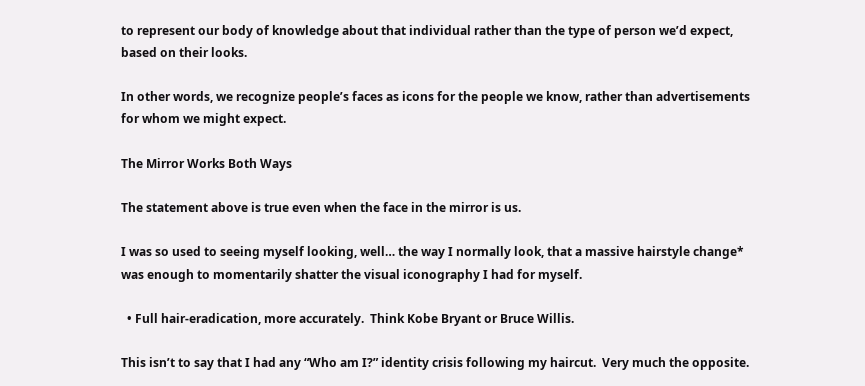to represent our body of knowledge about that individual rather than the type of person we’d expect, based on their looks.

In other words, we recognize people’s faces as icons for the people we know, rather than advertisements for whom we might expect.

The Mirror Works Both Ways

The statement above is true even when the face in the mirror is us.

I was so used to seeing myself looking, well… the way I normally look, that a massive hairstyle change* was enough to momentarily shatter the visual iconography I had for myself.

  • Full hair-eradication, more accurately.  Think Kobe Bryant or Bruce Willis.

This isn’t to say that I had any “Who am I?” identity crisis following my haircut.  Very much the opposite.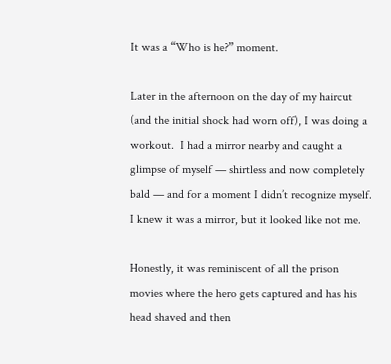It was a “Who is he?” moment.

Later in the afternoon on the day of my haircut (and the initial shock had worn off), I was doing a workout.  I had a mirror nearby and caught a glimpse of myself — shirtless and now completely bald — and for a moment I didn’t recognize myself.  I knew it was a mirror, but it looked like not me.

Honestly, it was reminiscent of all the prison movies where the hero gets captured and has his head shaved and then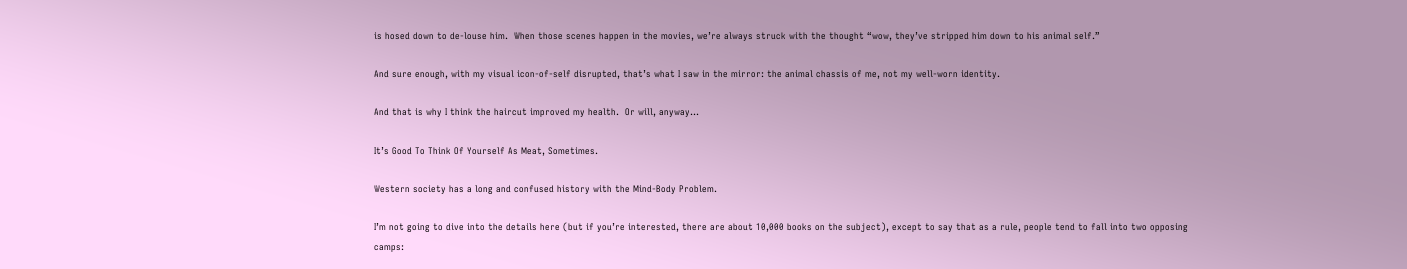is hosed down to de-louse him.  When those scenes happen in the movies, we’re always struck with the thought “wow, they’ve stripped him down to his animal self.”

And sure enough, with my visual icon-of-self disrupted, that’s what I saw in the mirror: the animal chassis of me, not my well-worn identity.

And that is why I think the haircut improved my health.  Or will, anyway…

It’s Good To Think Of Yourself As Meat, Sometimes.

Western society has a long and confused history with the Mind-Body Problem.

I’m not going to dive into the details here (but if you’re interested, there are about 10,000 books on the subject), except to say that as a rule, people tend to fall into two opposing camps: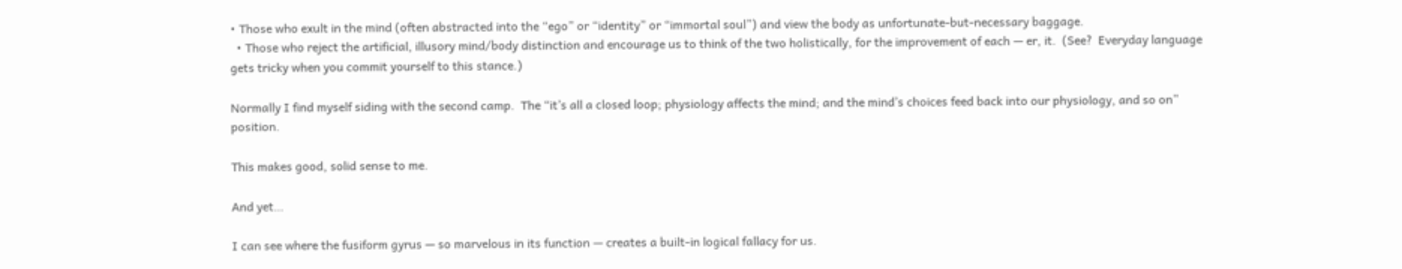• Those who exult in the mind (often abstracted into the “ego” or “identity” or “immortal soul”) and view the body as unfortunate-but-necessary baggage.
  • Those who reject the artificial, illusory mind/body distinction and encourage us to think of the two holistically, for the improvement of each — er, it.  (See?  Everyday language gets tricky when you commit yourself to this stance.)

Normally I find myself siding with the second camp.  The “it’s all a closed loop; physiology affects the mind; and the mind’s choices feed back into our physiology, and so on” position.

This makes good, solid sense to me.

And yet…

I can see where the fusiform gyrus — so marvelous in its function — creates a built-in logical fallacy for us.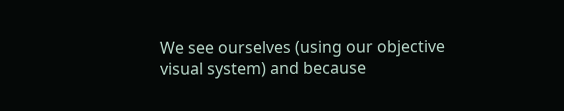We see ourselves (using our objective visual system) and because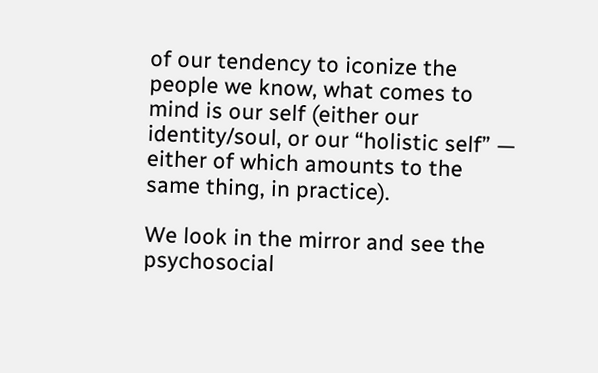of our tendency to iconize the people we know, what comes to mind is our self (either our identity/soul, or our “holistic self” — either of which amounts to the same thing, in practice).

We look in the mirror and see the psychosocial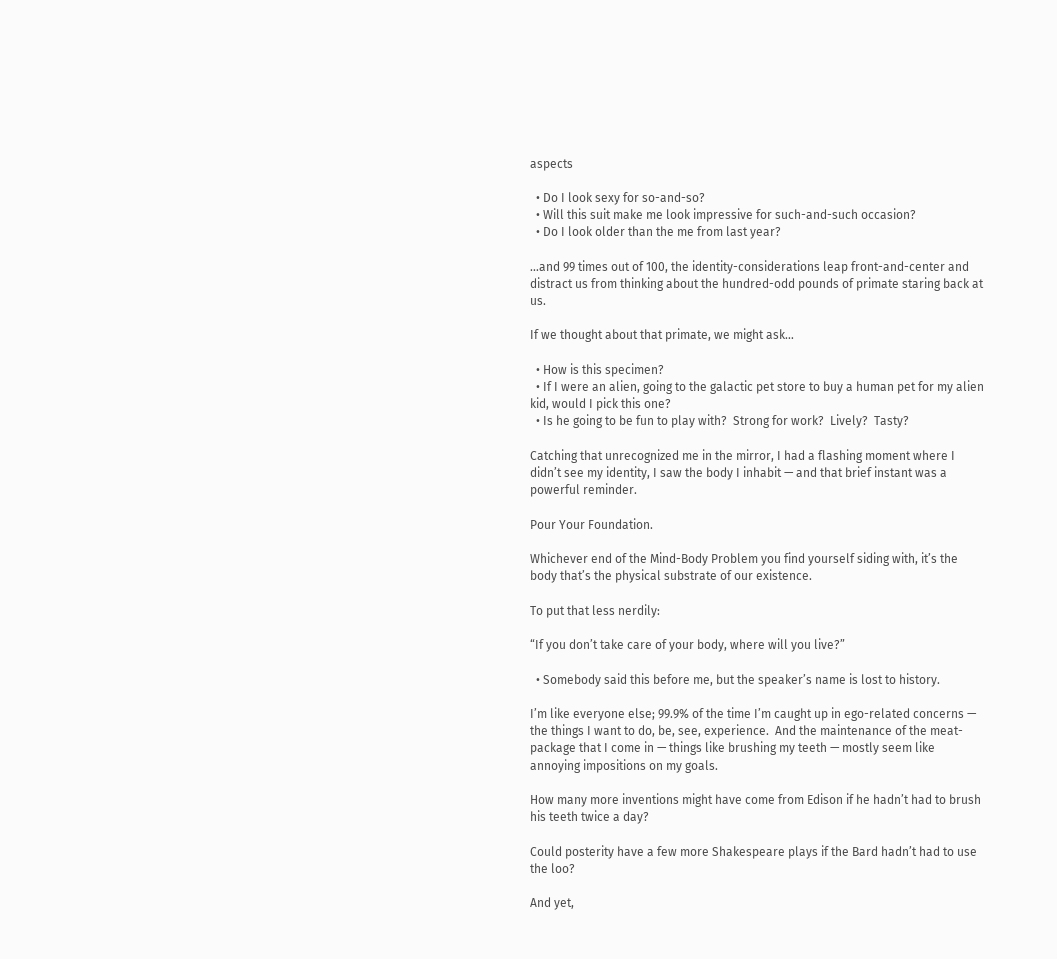aspects

  • Do I look sexy for so-and-so?
  • Will this suit make me look impressive for such-and-such occasion?
  • Do I look older than the me from last year?

…and 99 times out of 100, the identity-considerations leap front-and-center and distract us from thinking about the hundred-odd pounds of primate staring back at us.

If we thought about that primate, we might ask…

  • How is this specimen?
  • If I were an alien, going to the galactic pet store to buy a human pet for my alien kid, would I pick this one?
  • Is he going to be fun to play with?  Strong for work?  Lively?  Tasty?

Catching that unrecognized me in the mirror, I had a flashing moment where I didn’t see my identity, I saw the body I inhabit — and that brief instant was a powerful reminder.

Pour Your Foundation.

Whichever end of the Mind-Body Problem you find yourself siding with, it’s the body that’s the physical substrate of our existence.

To put that less nerdily:

“If you don’t take care of your body, where will you live?”

  • Somebody said this before me, but the speaker’s name is lost to history.

I’m like everyone else; 99.9% of the time I’m caught up in ego-related concerns — the things I want to do, be, see, experience.  And the maintenance of the meat-package that I come in — things like brushing my teeth — mostly seem like annoying impositions on my goals.

How many more inventions might have come from Edison if he hadn’t had to brush his teeth twice a day?

Could posterity have a few more Shakespeare plays if the Bard hadn’t had to use the loo?

And yet,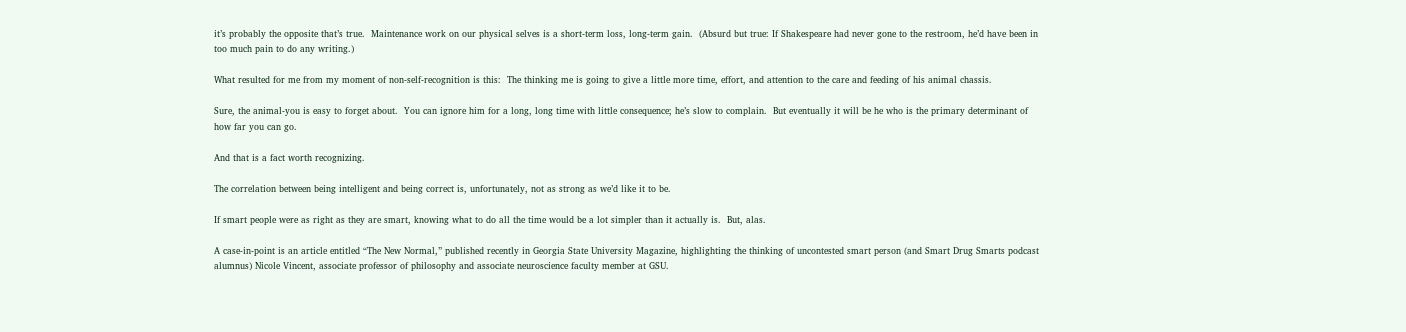it’s probably the opposite that’s true.  Maintenance work on our physical selves is a short-term loss, long-term gain.  (Absurd but true: If Shakespeare had never gone to the restroom, he’d have been in too much pain to do any writing.)

What resulted for me from my moment of non-self-recognition is this:  The thinking me is going to give a little more time, effort, and attention to the care and feeding of his animal chassis.

Sure, the animal-you is easy to forget about.  You can ignore him for a long, long time with little consequence; he’s slow to complain.  But eventually it will be he who is the primary determinant of how far you can go.

And that is a fact worth recognizing.

The correlation between being intelligent and being correct is, unfortunately, not as strong as we’d like it to be.

If smart people were as right as they are smart, knowing what to do all the time would be a lot simpler than it actually is.  But, alas.

A case-in-point is an article entitled “The New Normal,” published recently in Georgia State University Magazine, highlighting the thinking of uncontested smart person (and Smart Drug Smarts podcast alumnus) Nicole Vincent, associate professor of philosophy and associate neuroscience faculty member at GSU.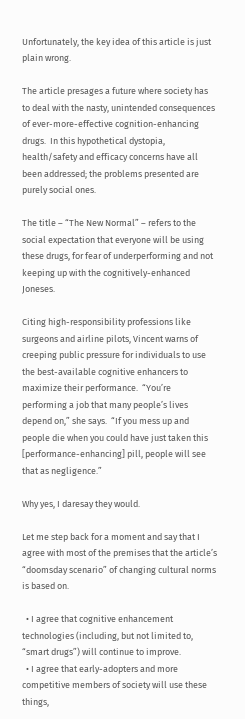Unfortunately, the key idea of this article is just plain wrong.

The article presages a future where society has to deal with the nasty, unintended consequences of ever-more-effective cognition-enhancing drugs.  In this hypothetical dystopia, health/safety and efficacy concerns have all been addressed; the problems presented are purely social ones.

The title – “The New Normal” – refers to the social expectation that everyone will be using these drugs, for fear of underperforming and not keeping up with the cognitively-enhanced Joneses.

Citing high-responsibility professions like surgeons and airline pilots, Vincent warns of creeping public pressure for individuals to use the best-available cognitive enhancers to maximize their performance.  “You’re performing a job that many people’s lives depend on,” she says.  “If you mess up and people die when you could have just taken this [performance-enhancing] pill, people will see that as negligence.”

Why yes, I daresay they would.

Let me step back for a moment and say that I agree with most of the premises that the article’s “doomsday scenario” of changing cultural norms is based on.

  • I agree that cognitive enhancement technologies (including, but not limited to, “smart drugs”) will continue to improve.
  • I agree that early-adopters and more competitive members of society will use these things,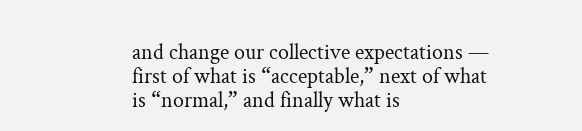and change our collective expectations — first of what is “acceptable,” next of what is “normal,” and finally what is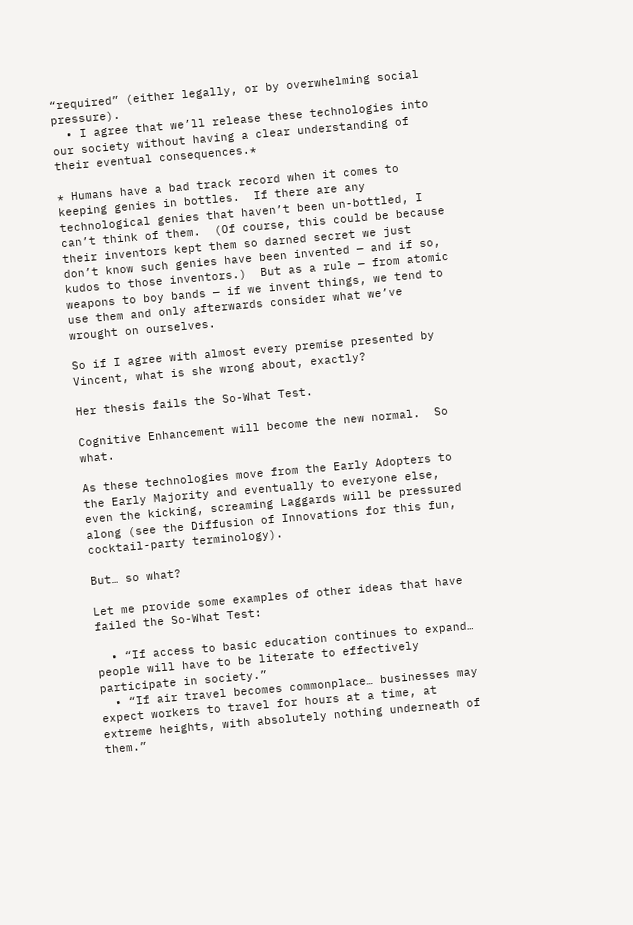“required” (either legally, or by overwhelming social pressure).
  • I agree that we’ll release these technologies into our society without having a clear understanding of their eventual consequences.*

* Humans have a bad track record when it comes to keeping genies in bottles.  If there are any technological genies that haven’t been un-bottled, I can’t think of them.  (Of course, this could be because their inventors kept them so darned secret we just don’t know such genies have been invented — and if so, kudos to those inventors.)  But as a rule — from atomic weapons to boy bands — if we invent things, we tend to use them and only afterwards consider what we’ve wrought on ourselves.

So if I agree with almost every premise presented by Vincent, what is she wrong about, exactly?

Her thesis fails the So-What Test.

Cognitive Enhancement will become the new normal.  So what.

As these technologies move from the Early Adopters to the Early Majority and eventually to everyone else, even the kicking, screaming Laggards will be pressured along (see the Diffusion of Innovations for this fun, cocktail-party terminology).

But… so what?

Let me provide some examples of other ideas that have failed the So-What Test:

  • “If access to basic education continues to expand… people will have to be literate to effectively participate in society.”
  • “If air travel becomes commonplace… businesses may expect workers to travel for hours at a time, at extreme heights, with absolutely nothing underneath of them.”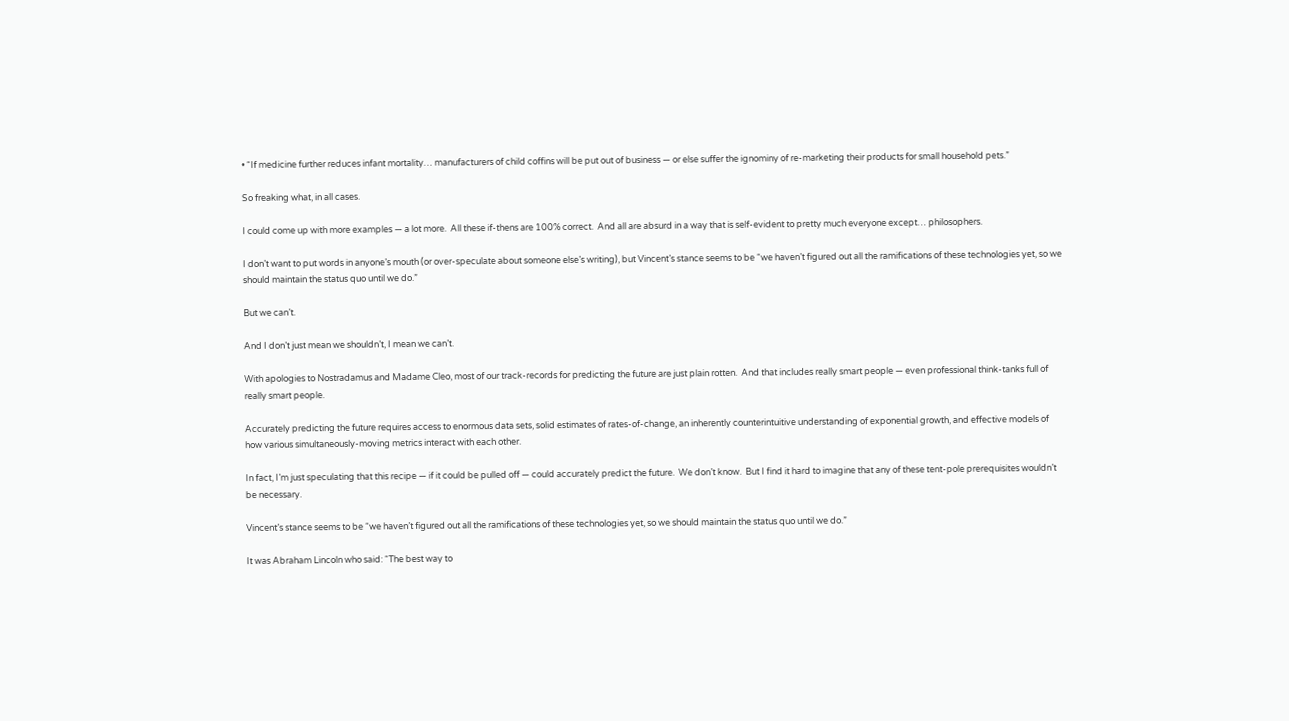• “If medicine further reduces infant mortality… manufacturers of child coffins will be put out of business — or else suffer the ignominy of re-marketing their products for small household pets.”

So freaking what, in all cases.

I could come up with more examples — a lot more.  All these if-thens are 100% correct.  And all are absurd in a way that is self-evident to pretty much everyone except… philosophers.

I don’t want to put words in anyone’s mouth (or over-speculate about someone else’s writing), but Vincent’s stance seems to be “we haven’t figured out all the ramifications of these technologies yet, so we should maintain the status quo until we do.”

But we can’t.

And I don’t just mean we shouldn’t, I mean we can’t.

With apologies to Nostradamus and Madame Cleo, most of our track-records for predicting the future are just plain rotten.  And that includes really smart people — even professional think-tanks full of really smart people.

Accurately predicting the future requires access to enormous data sets, solid estimates of rates-of-change, an inherently counterintuitive understanding of exponential growth, and effective models of how various simultaneously-moving metrics interact with each other.

In fact, I’m just speculating that this recipe — if it could be pulled off — could accurately predict the future.  We don’t know.  But I find it hard to imagine that any of these tent-pole prerequisites wouldn’t be necessary.

Vincent’s stance seems to be “we haven’t figured out all the ramifications of these technologies yet, so we should maintain the status quo until we do.”

It was Abraham Lincoln who said: “The best way to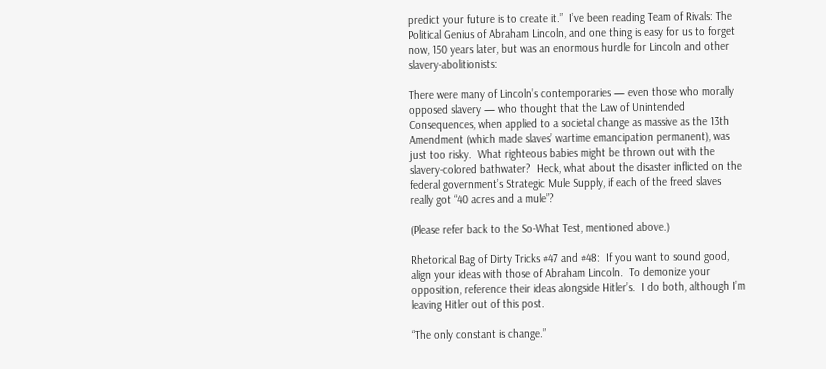predict your future is to create it.”  I’ve been reading Team of Rivals: The Political Genius of Abraham Lincoln, and one thing is easy for us to forget now, 150 years later, but was an enormous hurdle for Lincoln and other slavery-abolitionists:

There were many of Lincoln’s contemporaries — even those who morally opposed slavery — who thought that the Law of Unintended Consequences, when applied to a societal change as massive as the 13th Amendment (which made slaves’ wartime emancipation permanent), was just too risky.  What righteous babies might be thrown out with the slavery-colored bathwater?  Heck, what about the disaster inflicted on the federal government’s Strategic Mule Supply, if each of the freed slaves really got “40 acres and a mule”?

(Please refer back to the So-What Test, mentioned above.)

Rhetorical Bag of Dirty Tricks #47 and #48:  If you want to sound good, align your ideas with those of Abraham Lincoln.  To demonize your opposition, reference their ideas alongside Hitler’s.  I do both, although I’m leaving Hitler out of this post.

“The only constant is change.”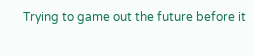Trying to game out the future before it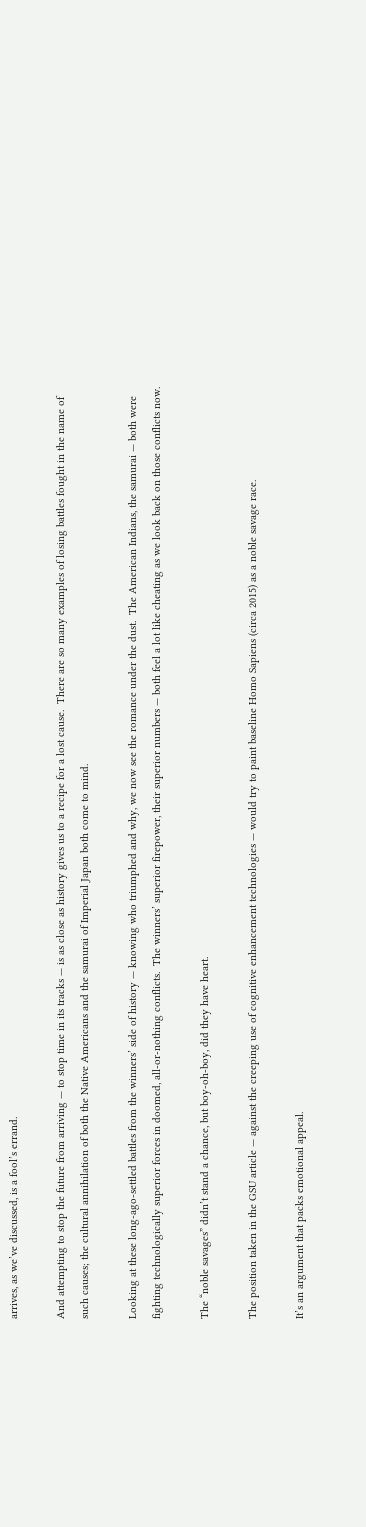arrives, as we’ve discussed, is a fool’s errand.

And attempting to stop the future from arriving — to stop time in its tracks — is as close as history gives us to a recipe for a lost cause.  There are so many examples of losing battles fought in the name of such causes; the cultural annihilation of both the Native Americans and the samurai of Imperial Japan both come to mind.

Looking at these long-ago-settled battles from the winners’ side of history — knowing who triumphed and why, we now see the romance under the dust.  The American Indians, the samurai — both were fighting technologically superior forces in doomed, all-or-nothing conflicts.  The winners’ superior firepower, their superior numbers — both feel a lot like cheating as we look back on those conflicts now.

The “noble savages” didn’t stand a chance, but boy-oh-boy, did they have heart.

The position taken in the GSU article — against the creeping use of cognitive enhancement technologies — would try to paint baseline Homo Sapiens (circa 2015) as a noble savage race.

It’s an argument that packs emotional appeal.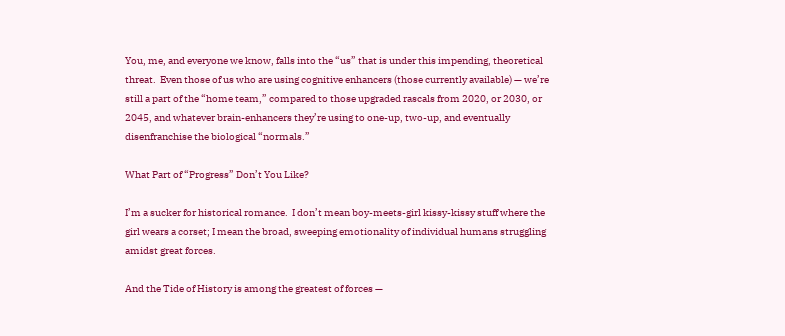You, me, and everyone we know, falls into the “us” that is under this impending, theoretical threat.  Even those of us who are using cognitive enhancers (those currently available) — we’re still a part of the “home team,” compared to those upgraded rascals from 2020, or 2030, or 2045, and whatever brain-enhancers they’re using to one-up, two-up, and eventually disenfranchise the biological “normals.”

What Part of “Progress” Don’t You Like?

I’m a sucker for historical romance.  I don’t mean boy-meets-girl kissy-kissy stuff where the girl wears a corset; I mean the broad, sweeping emotionality of individual humans struggling amidst great forces.

And the Tide of History is among the greatest of forces —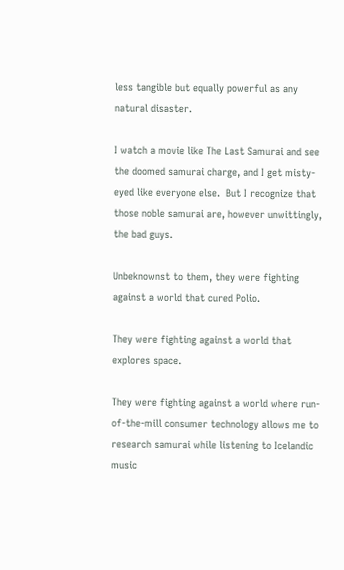less tangible but equally powerful as any natural disaster.

I watch a movie like The Last Samurai and see the doomed samurai charge, and I get misty-eyed like everyone else.  But I recognize that those noble samurai are, however unwittingly, the bad guys.

Unbeknownst to them, they were fighting against a world that cured Polio.

They were fighting against a world that explores space.

They were fighting against a world where run-of-the-mill consumer technology allows me to research samurai while listening to Icelandic music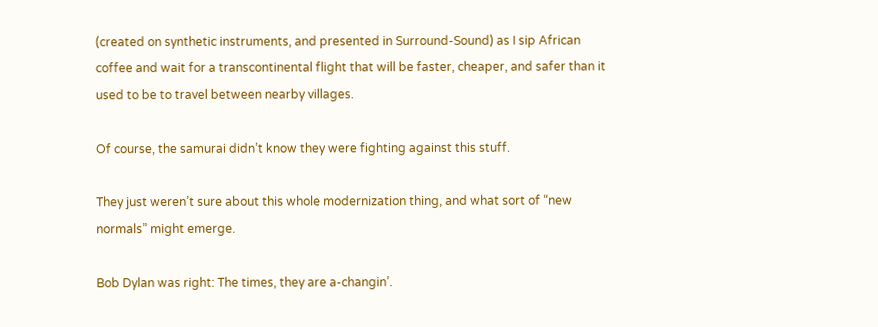(created on synthetic instruments, and presented in Surround-Sound) as I sip African coffee and wait for a transcontinental flight that will be faster, cheaper, and safer than it used to be to travel between nearby villages.

Of course, the samurai didn’t know they were fighting against this stuff.

They just weren’t sure about this whole modernization thing, and what sort of “new normals” might emerge.

Bob Dylan was right: The times, they are a-changin’.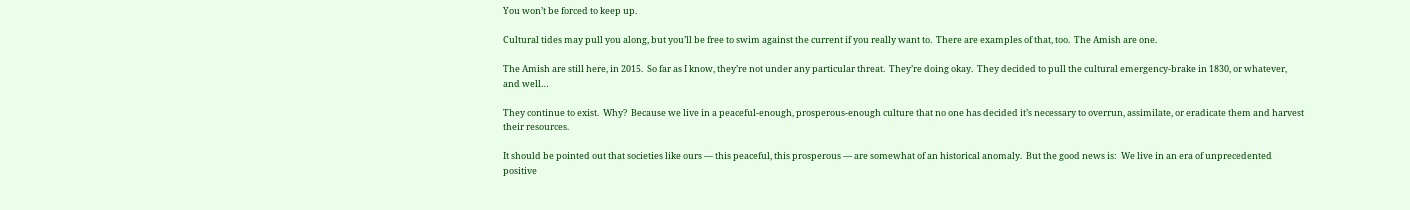You won’t be forced to keep up.

Cultural tides may pull you along, but you’ll be free to swim against the current if you really want to.  There are examples of that, too.  The Amish are one.

The Amish are still here, in 2015.  So far as I know, they’re not under any particular threat.  They’re doing okay.  They decided to pull the cultural emergency-brake in 1830, or whatever, and well…

They continue to exist.  Why?  Because we live in a peaceful-enough, prosperous-enough culture that no one has decided it’s necessary to overrun, assimilate, or eradicate them and harvest their resources.

It should be pointed out that societies like ours — this peaceful, this prosperous — are somewhat of an historical anomaly.  But the good news is:  We live in an era of unprecedented positive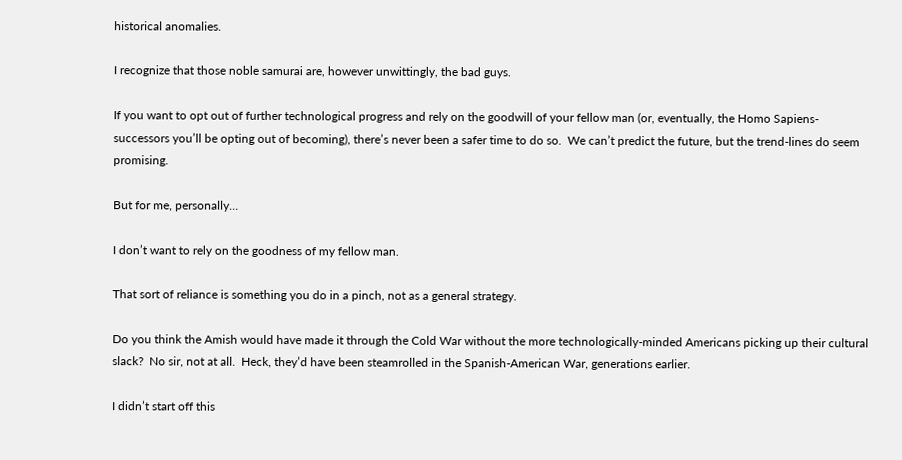historical anomalies.

I recognize that those noble samurai are, however unwittingly, the bad guys.

If you want to opt out of further technological progress and rely on the goodwill of your fellow man (or, eventually, the Homo Sapiens-successors you’ll be opting out of becoming), there’s never been a safer time to do so.  We can’t predict the future, but the trend-lines do seem promising.

But for me, personally…

I don’t want to rely on the goodness of my fellow man.

That sort of reliance is something you do in a pinch, not as a general strategy.

Do you think the Amish would have made it through the Cold War without the more technologically-minded Americans picking up their cultural slack?  No sir, not at all.  Heck, they’d have been steamrolled in the Spanish-American War, generations earlier.

I didn’t start off this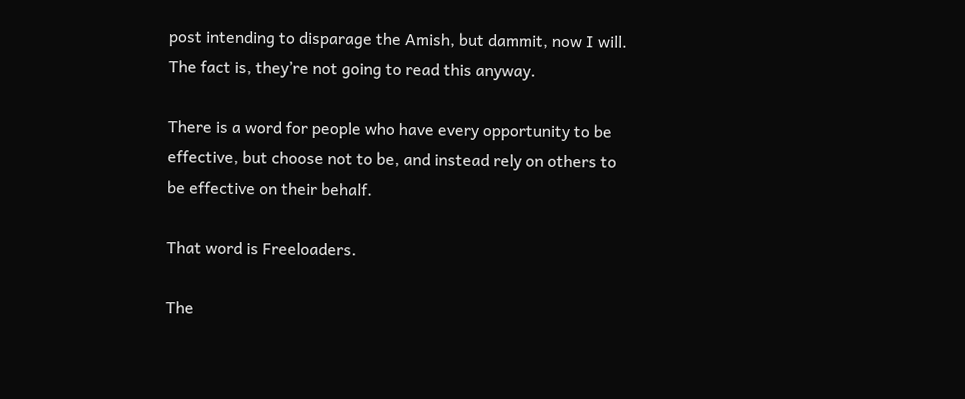post intending to disparage the Amish, but dammit, now I will.  The fact is, they’re not going to read this anyway.

There is a word for people who have every opportunity to be effective, but choose not to be, and instead rely on others to be effective on their behalf.

That word is Freeloaders.

The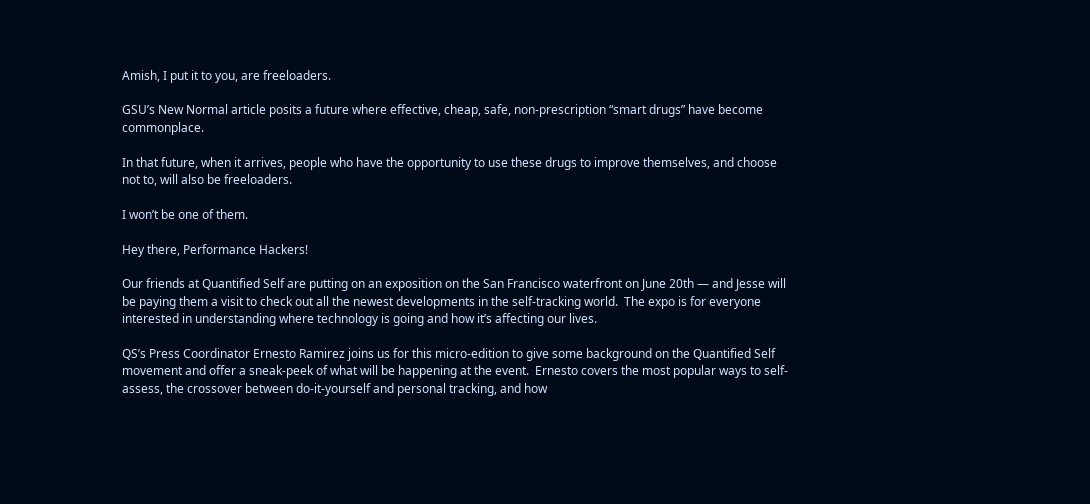Amish, I put it to you, are freeloaders.

GSU’s New Normal article posits a future where effective, cheap, safe, non-prescription “smart drugs” have become commonplace.

In that future, when it arrives, people who have the opportunity to use these drugs to improve themselves, and choose not to, will also be freeloaders.

I won’t be one of them.

Hey there, Performance Hackers!

Our friends at Quantified Self are putting on an exposition on the San Francisco waterfront on June 20th — and Jesse will be paying them a visit to check out all the newest developments in the self-tracking world.  The expo is for everyone interested in understanding where technology is going and how it’s affecting our lives.

QS’s Press Coordinator Ernesto Ramirez joins us for this micro-edition to give some background on the Quantified Self movement and offer a sneak-peek of what will be happening at the event.  Ernesto covers the most popular ways to self-assess, the crossover between do-it-yourself and personal tracking, and how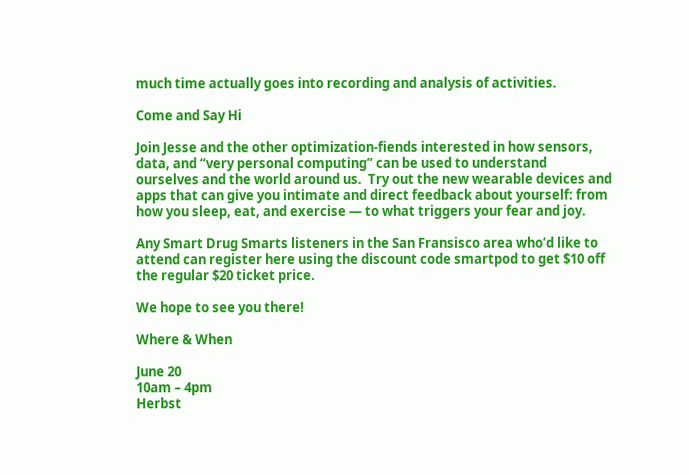much time actually goes into recording and analysis of activities.

Come and Say Hi

Join Jesse and the other optimization-fiends interested in how sensors, data, and “very personal computing” can be used to understand ourselves and the world around us.  Try out the new wearable devices and apps that can give you intimate and direct feedback about yourself: from how you sleep, eat, and exercise — to what triggers your fear and joy.

Any Smart Drug Smarts listeners in the San Fransisco area who’d like to attend can register here using the discount code smartpod to get $10 off the regular $20 ticket price.

We hope to see you there!

Where & When

June 20
10am – 4pm
Herbst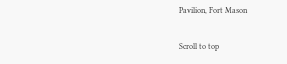Pavilion, Fort Mason

Scroll to top